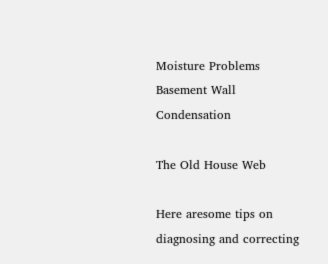Moisture Problems Basement Wall Condensation

The Old House Web

Here aresome tips on diagnosing and correcting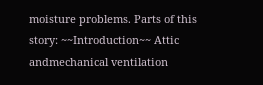moisture problems. Parts of this story: ~~Introduction~~ Attic andmechanical ventilation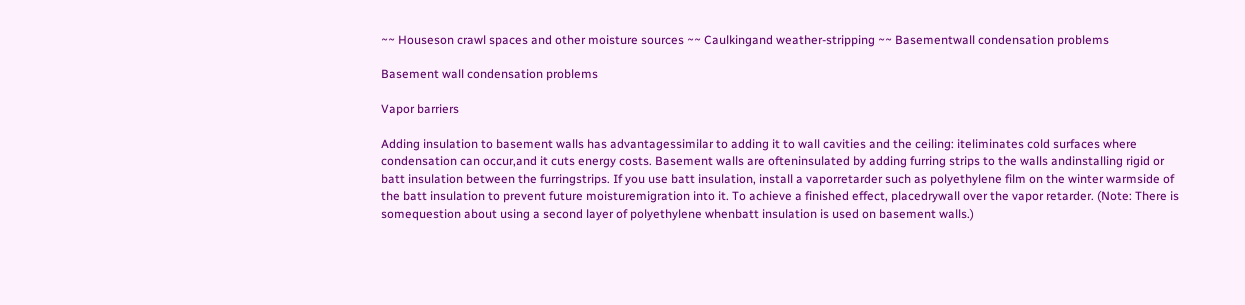~~ Houseson crawl spaces and other moisture sources ~~ Caulkingand weather-stripping ~~ Basementwall condensation problems

Basement wall condensation problems

Vapor barriers

Adding insulation to basement walls has advantagessimilar to adding it to wall cavities and the ceiling: iteliminates cold surfaces where condensation can occur,and it cuts energy costs. Basement walls are ofteninsulated by adding furring strips to the walls andinstalling rigid or batt insulation between the furringstrips. If you use batt insulation, install a vaporretarder such as polyethylene film on the winter warmside of the batt insulation to prevent future moisturemigration into it. To achieve a finished effect, placedrywall over the vapor retarder. (Note: There is somequestion about using a second layer of polyethylene whenbatt insulation is used on basement walls.)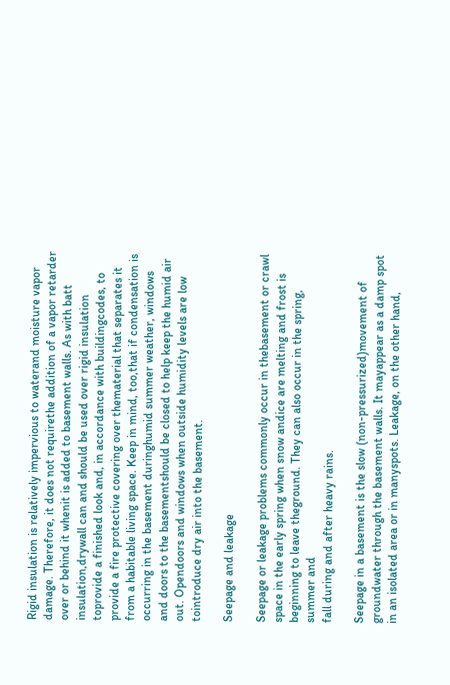Rigid insulation is relatively impervious to waterand moisture vapor damage. Therefore, it does not requirethe addition of a vapor retarder over or behind it whenit is added to basement walls. As with batt insulation,drywall can and should be used over rigid insulation toprovide a finished look and, in accordance with buildingcodes, to provide a fire protective covering over thematerial that separates it from a habitable living space. Keep in mind, too,that if condensation is occurring in the basement duringhumid summer weather, windows and doors to the basementshould be closed to help keep the humid air out. Opendoors and windows when outside humidity levels are low tointroduce dry air into the basement.

Seepage and leakage

Seepage or leakage problems commonly occur in thebasement or crawl space in the early spring when snow andice are melting and frost is beginning to leave theground. They can also occur in the spring, summer and
fall during and after heavy rains.

Seepage in a basement is the slow (non-pressurized)movement of groundwater through the basement walls. It mayappear as a damp spot in an isolated area or in manyspots. Leakage, on the other hand,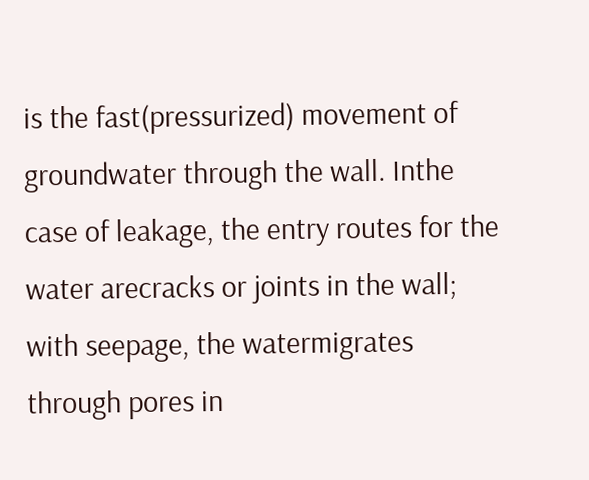is the fast(pressurized) movement of groundwater through the wall. Inthe case of leakage, the entry routes for the water arecracks or joints in the wall; with seepage, the watermigrates through pores in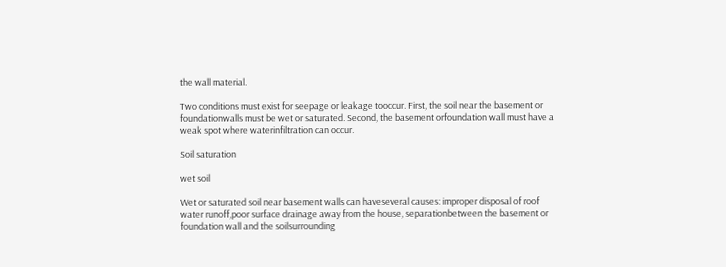the wall material.

Two conditions must exist for seepage or leakage tooccur. First, the soil near the basement or foundationwalls must be wet or saturated. Second, the basement orfoundation wall must have a weak spot where waterinfiltration can occur.

Soil saturation

wet soil

Wet or saturated soil near basement walls can haveseveral causes: improper disposal of roof water runoff,poor surface drainage away from the house, separationbetween the basement or foundation wall and the soilsurrounding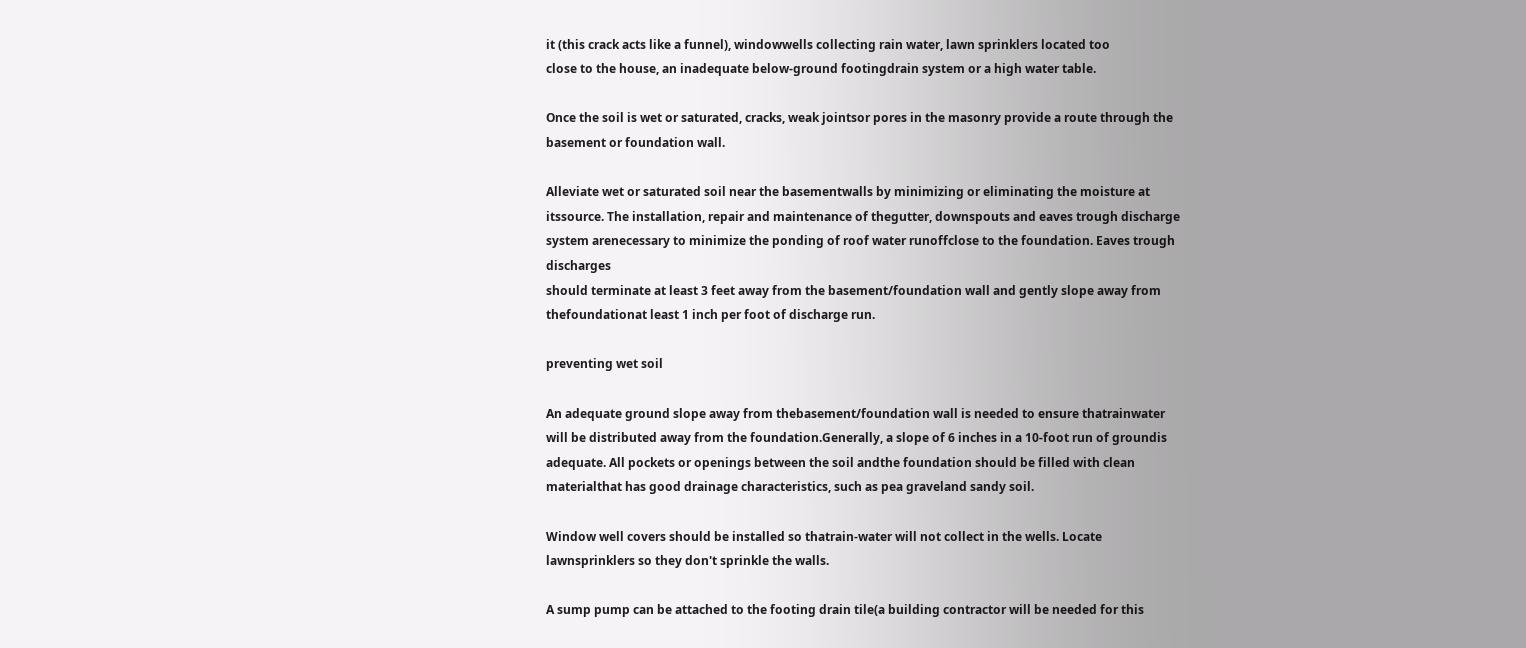it (this crack acts like a funnel), windowwells collecting rain water, lawn sprinklers located too
close to the house, an inadequate below-ground footingdrain system or a high water table.

Once the soil is wet or saturated, cracks, weak jointsor pores in the masonry provide a route through the
basement or foundation wall.

Alleviate wet or saturated soil near the basementwalls by minimizing or eliminating the moisture at itssource. The installation, repair and maintenance of thegutter, downspouts and eaves trough discharge system arenecessary to minimize the ponding of roof water runoffclose to the foundation. Eaves trough discharges
should terminate at least 3 feet away from the basement/foundation wall and gently slope away from thefoundationat least 1 inch per foot of discharge run.

preventing wet soil

An adequate ground slope away from thebasement/foundation wall is needed to ensure thatrainwater will be distributed away from the foundation.Generally, a slope of 6 inches in a 10-foot run of groundis adequate. All pockets or openings between the soil andthe foundation should be filled with clean materialthat has good drainage characteristics, such as pea graveland sandy soil.

Window well covers should be installed so thatrain-water will not collect in the wells. Locate lawnsprinklers so they don't sprinkle the walls.

A sump pump can be attached to the footing drain tile(a building contractor will be needed for this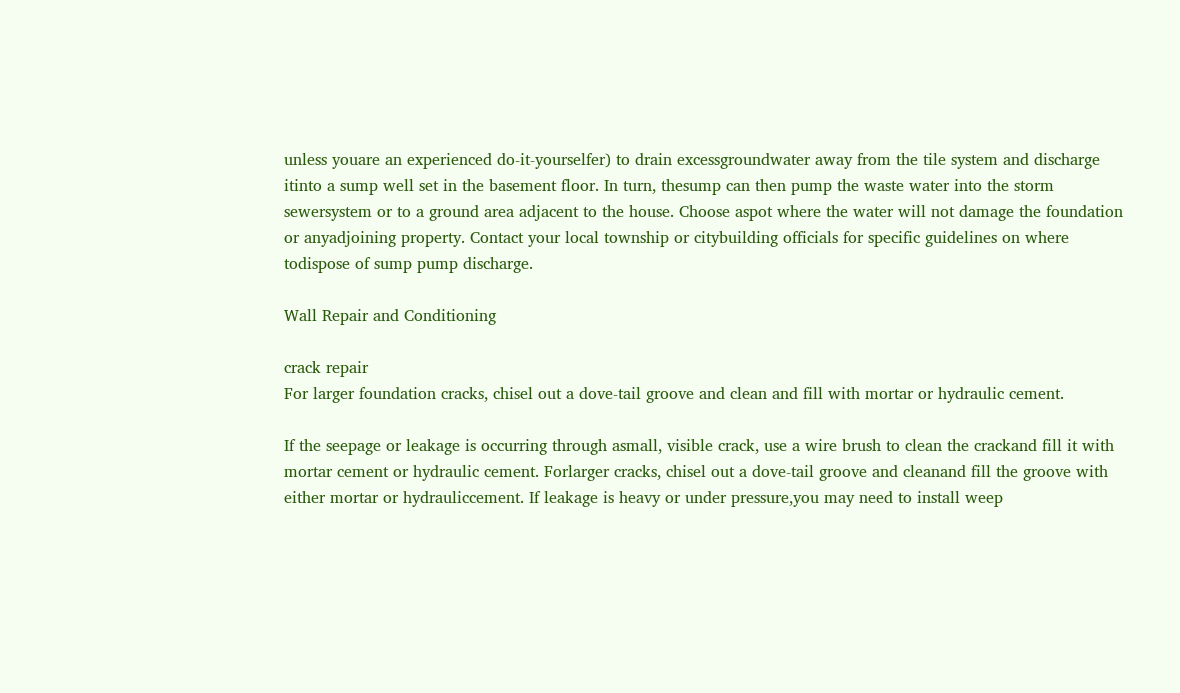unless youare an experienced do-it-yourselfer) to drain excessgroundwater away from the tile system and discharge itinto a sump well set in the basement floor. In turn, thesump can then pump the waste water into the storm sewersystem or to a ground area adjacent to the house. Choose aspot where the water will not damage the foundation or anyadjoining property. Contact your local township or citybuilding officials for specific guidelines on where todispose of sump pump discharge.

Wall Repair and Conditioning

crack repair
For larger foundation cracks, chisel out a dove-tail groove and clean and fill with mortar or hydraulic cement.

If the seepage or leakage is occurring through asmall, visible crack, use a wire brush to clean the crackand fill it with mortar cement or hydraulic cement. Forlarger cracks, chisel out a dove-tail groove and cleanand fill the groove with either mortar or hydrauliccement. If leakage is heavy or under pressure,you may need to install weep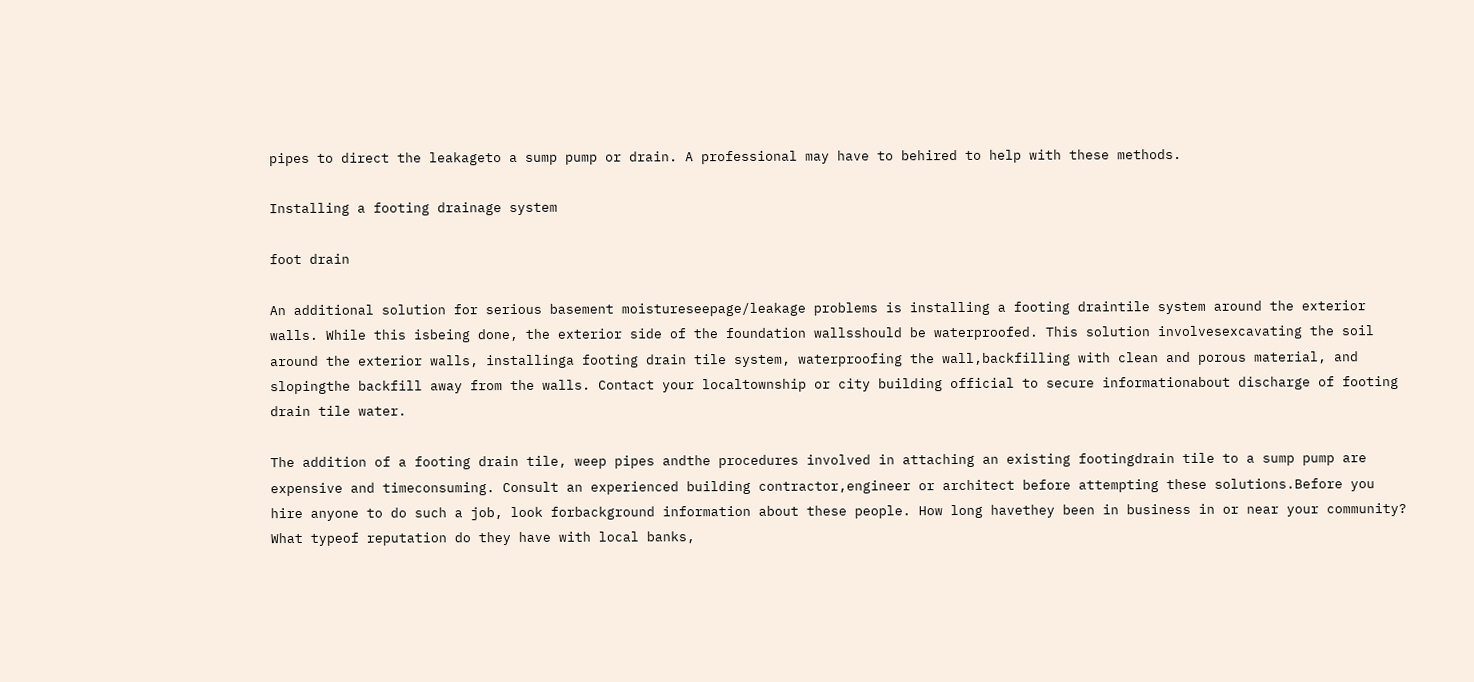pipes to direct the leakageto a sump pump or drain. A professional may have to behired to help with these methods.

Installing a footing drainage system

foot drain

An additional solution for serious basement moistureseepage/leakage problems is installing a footing draintile system around the exterior walls. While this isbeing done, the exterior side of the foundation wallsshould be waterproofed. This solution involvesexcavating the soil around the exterior walls, installinga footing drain tile system, waterproofing the wall,backfilling with clean and porous material, and slopingthe backfill away from the walls. Contact your localtownship or city building official to secure informationabout discharge of footing drain tile water.

The addition of a footing drain tile, weep pipes andthe procedures involved in attaching an existing footingdrain tile to a sump pump are expensive and timeconsuming. Consult an experienced building contractor,engineer or architect before attempting these solutions.Before you hire anyone to do such a job, look forbackground information about these people. How long havethey been in business in or near your community? What typeof reputation do they have with local banks,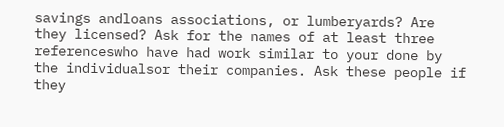savings andloans associations, or lumberyards? Are they licensed? Ask for the names of at least three referenceswho have had work similar to your done by the individualsor their companies. Ask these people if they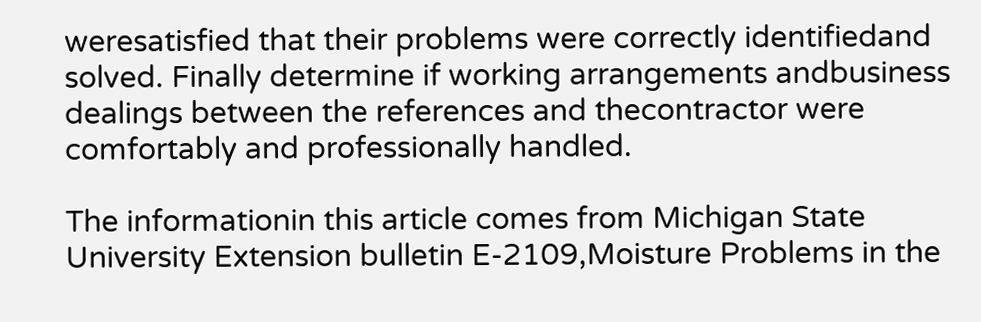weresatisfied that their problems were correctly identifiedand solved. Finally determine if working arrangements andbusiness dealings between the references and thecontractor were comfortably and professionally handled.

The informationin this article comes from Michigan State University Extension bulletin E-2109,Moisture Problems in the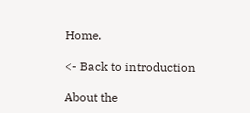Home.

<- Back to introduction

About the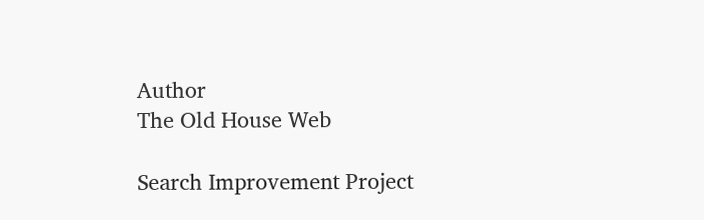Author
The Old House Web

Search Improvement Project